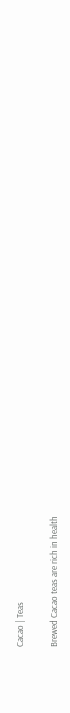Cacao | Teas

Brewed Cacao teas are rich in health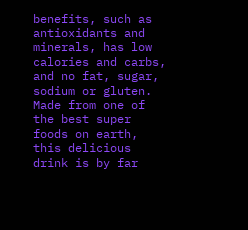benefits, such as antioxidants and minerals, has low calories and carbs, and no fat, sugar, sodium or gluten. Made from one of the best super foods on earth, this delicious drink is by far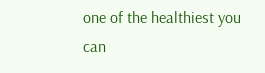one of the healthiest you can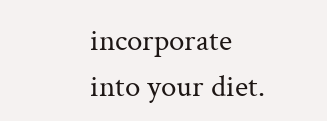incorporate into your diet.